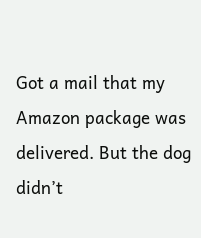Got a mail that my Amazon package was delivered. But the dog didn’t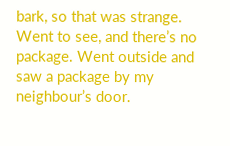bark, so that was strange. Went to see, and there’s no package. Went outside and saw a package by my neighbour’s door.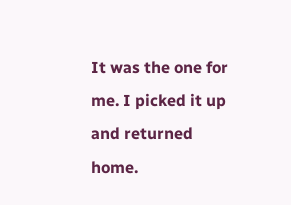It was the one for me. I picked it up and returned home.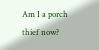Am I a porch thief now?